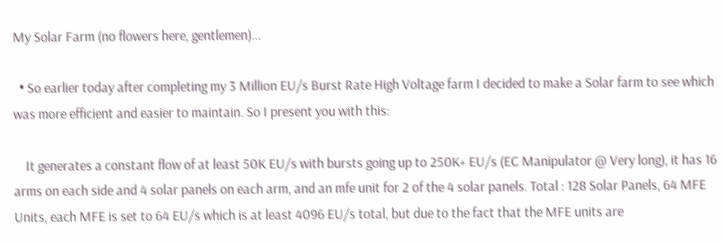My Solar Farm (no flowers here, gentlemen)...

  • So earlier today after completing my 3 Million EU/s Burst Rate High Voltage farm I decided to make a Solar farm to see which was more efficient and easier to maintain. So I present you with this:

    It generates a constant flow of at least 50K EU/s with bursts going up to 250K+ EU/s (EC Manipulator @ Very long), it has 16 arms on each side and 4 solar panels on each arm, and an mfe unit for 2 of the 4 solar panels. Total : 128 Solar Panels, 64 MFE Units, each MFE is set to 64 EU/s which is at least 4096 EU/s total, but due to the fact that the MFE units are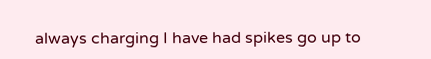always charging I have had spikes go up to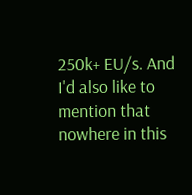250k+ EU/s. And I'd also like to mention that nowhere in this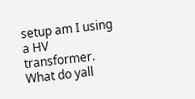setup am I using a HV transformer. What do yall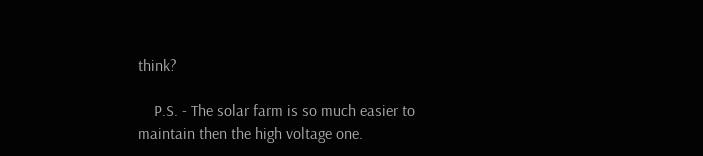think?

    P.S. - The solar farm is so much easier to maintain then the high voltage one.